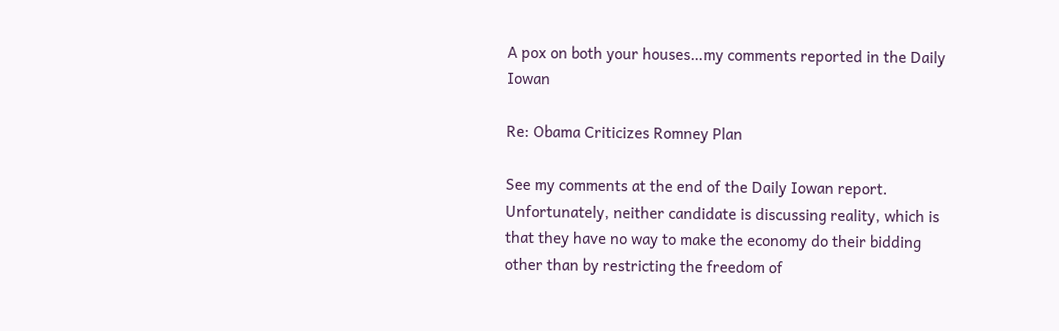A pox on both your houses…my comments reported in the Daily Iowan

Re: Obama Criticizes Romney Plan

See my comments at the end of the Daily Iowan report.  Unfortunately, neither candidate is discussing reality, which is that they have no way to make the economy do their bidding other than by restricting the freedom of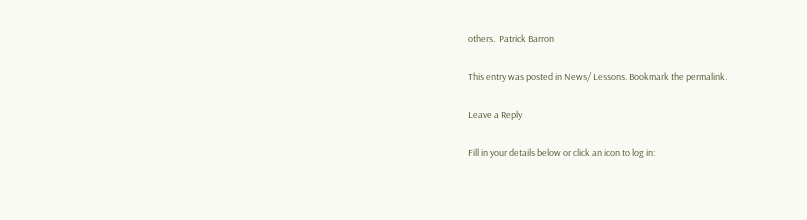others.  Patrick Barron

This entry was posted in News/ Lessons. Bookmark the permalink.

Leave a Reply

Fill in your details below or click an icon to log in: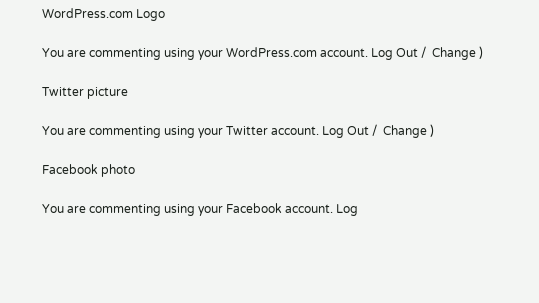WordPress.com Logo

You are commenting using your WordPress.com account. Log Out /  Change )

Twitter picture

You are commenting using your Twitter account. Log Out /  Change )

Facebook photo

You are commenting using your Facebook account. Log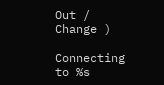Out /  Change )

Connecting to %s